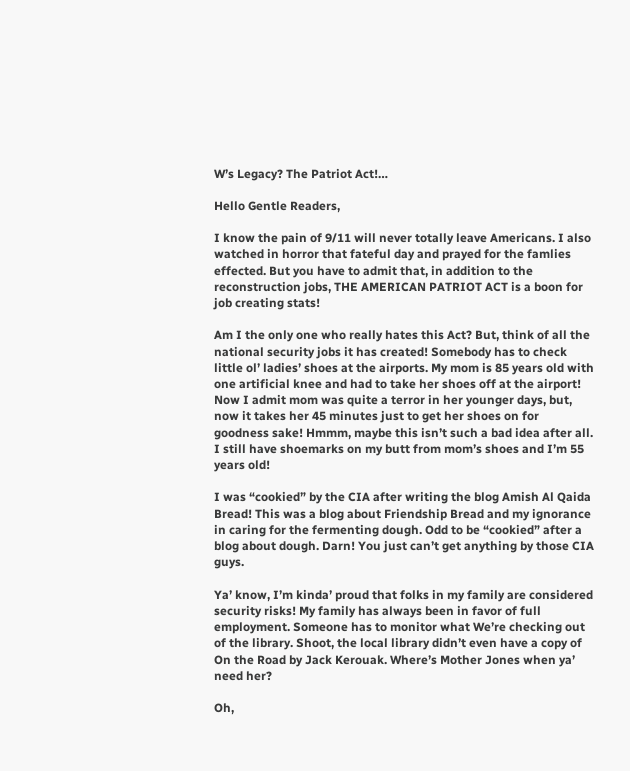W’s Legacy? The Patriot Act!…

Hello Gentle Readers,

I know the pain of 9/11 will never totally leave Americans. I also watched in horror that fateful day and prayed for the famlies effected. But you have to admit that, in addition to the reconstruction jobs, THE AMERICAN PATRIOT ACT is a boon for job creating stats!

Am I the only one who really hates this Act? But, think of all the national security jobs it has created! Somebody has to check little ol’ ladies’ shoes at the airports. My mom is 85 years old with one artificial knee and had to take her shoes off at the airport! Now I admit mom was quite a terror in her younger days, but, now it takes her 45 minutes just to get her shoes on for goodness sake! Hmmm, maybe this isn’t such a bad idea after all. I still have shoemarks on my butt from mom’s shoes and I’m 55 years old!

I was “cookied” by the CIA after writing the blog Amish Al Qaida Bread! This was a blog about Friendship Bread and my ignorance in caring for the fermenting dough. Odd to be “cookied” after a blog about dough. Darn! You just can’t get anything by those CIA guys.

Ya’ know, I’m kinda’ proud that folks in my family are considered security risks! My family has always been in favor of full employment. Someone has to monitor what We’re checking out of the library. Shoot, the local library didn’t even have a copy of On the Road by Jack Kerouak. Where’s Mother Jones when ya’ need her?

Oh,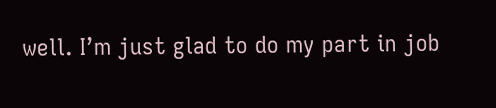well. I’m just glad to do my part in job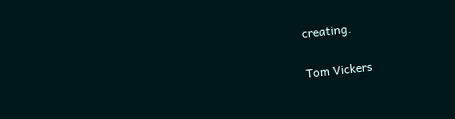creating.

Tom Vickers